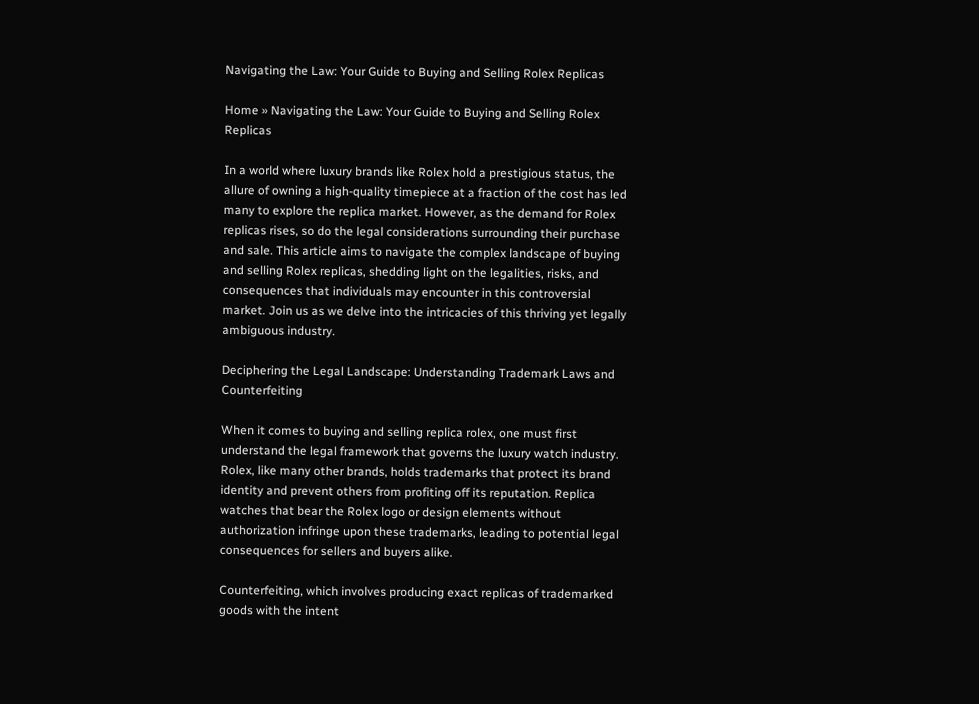Navigating the Law: Your Guide to Buying and Selling Rolex Replicas

Home » Navigating the Law: Your Guide to Buying and Selling Rolex Replicas

In a world where luxury brands like Rolex hold a prestigious status, the allure of owning a high-quality timepiece at a fraction of the cost has led many to explore the replica market. However, as the demand for Rolex replicas rises, so do the legal considerations surrounding their purchase and sale. This article aims to navigate the complex landscape of buying and selling Rolex replicas, shedding light on the legalities, risks, and consequences that individuals may encounter in this controversial market. Join us as we delve into the intricacies of this thriving yet legally ambiguous industry.

Deciphering the Legal Landscape: Understanding Trademark Laws and Counterfeiting

When it comes to buying and selling replica rolex, one must first understand the legal framework that governs the luxury watch industry. Rolex, like many other brands, holds trademarks that protect its brand identity and prevent others from profiting off its reputation. Replica watches that bear the Rolex logo or design elements without authorization infringe upon these trademarks, leading to potential legal consequences for sellers and buyers alike.

Counterfeiting, which involves producing exact replicas of trademarked goods with the intent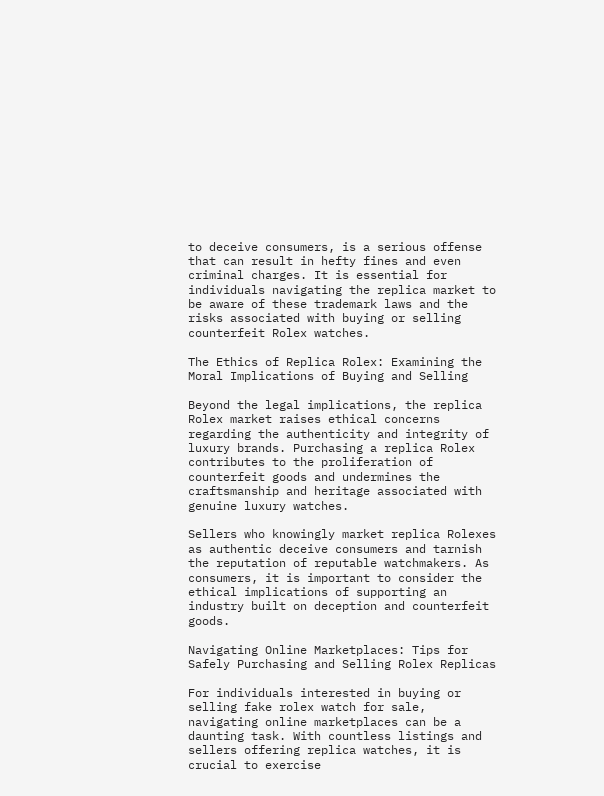to deceive consumers, is a serious offense that can result in hefty fines and even criminal charges. It is essential for individuals navigating the replica market to be aware of these trademark laws and the risks associated with buying or selling counterfeit Rolex watches.

The Ethics of Replica Rolex: Examining the Moral Implications of Buying and Selling

Beyond the legal implications, the replica Rolex market raises ethical concerns regarding the authenticity and integrity of luxury brands. Purchasing a replica Rolex contributes to the proliferation of counterfeit goods and undermines the craftsmanship and heritage associated with genuine luxury watches.

Sellers who knowingly market replica Rolexes as authentic deceive consumers and tarnish the reputation of reputable watchmakers. As consumers, it is important to consider the ethical implications of supporting an industry built on deception and counterfeit goods.

Navigating Online Marketplaces: Tips for Safely Purchasing and Selling Rolex Replicas

For individuals interested in buying or selling fake rolex watch for sale, navigating online marketplaces can be a daunting task. With countless listings and sellers offering replica watches, it is crucial to exercise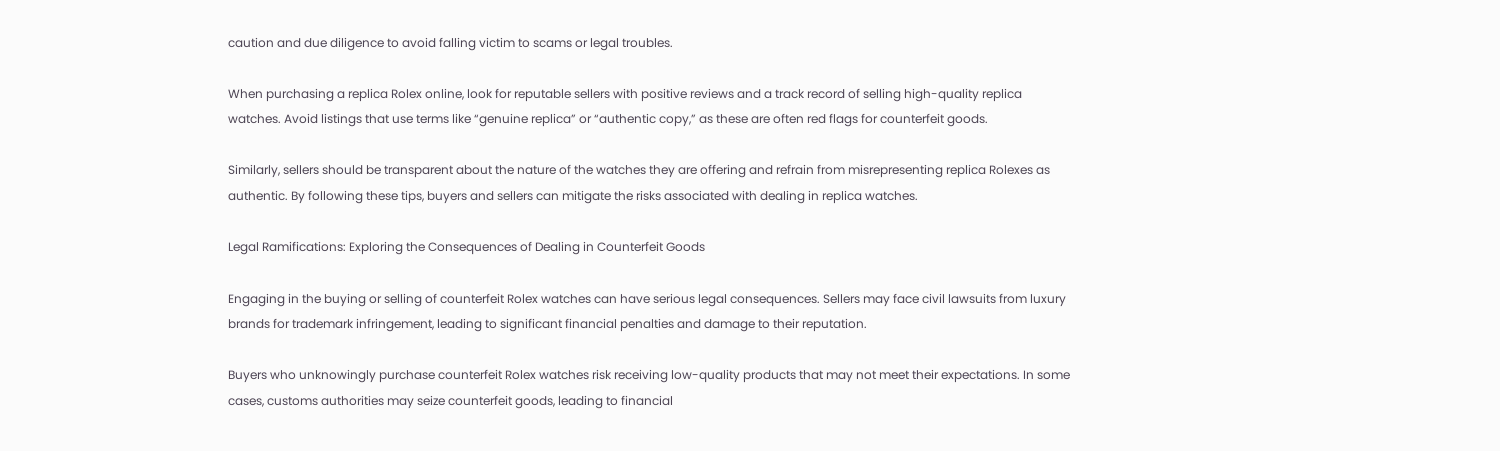caution and due diligence to avoid falling victim to scams or legal troubles.

When purchasing a replica Rolex online, look for reputable sellers with positive reviews and a track record of selling high-quality replica watches. Avoid listings that use terms like “genuine replica” or “authentic copy,” as these are often red flags for counterfeit goods.

Similarly, sellers should be transparent about the nature of the watches they are offering and refrain from misrepresenting replica Rolexes as authentic. By following these tips, buyers and sellers can mitigate the risks associated with dealing in replica watches.

Legal Ramifications: Exploring the Consequences of Dealing in Counterfeit Goods

Engaging in the buying or selling of counterfeit Rolex watches can have serious legal consequences. Sellers may face civil lawsuits from luxury brands for trademark infringement, leading to significant financial penalties and damage to their reputation.

Buyers who unknowingly purchase counterfeit Rolex watches risk receiving low-quality products that may not meet their expectations. In some cases, customs authorities may seize counterfeit goods, leading to financial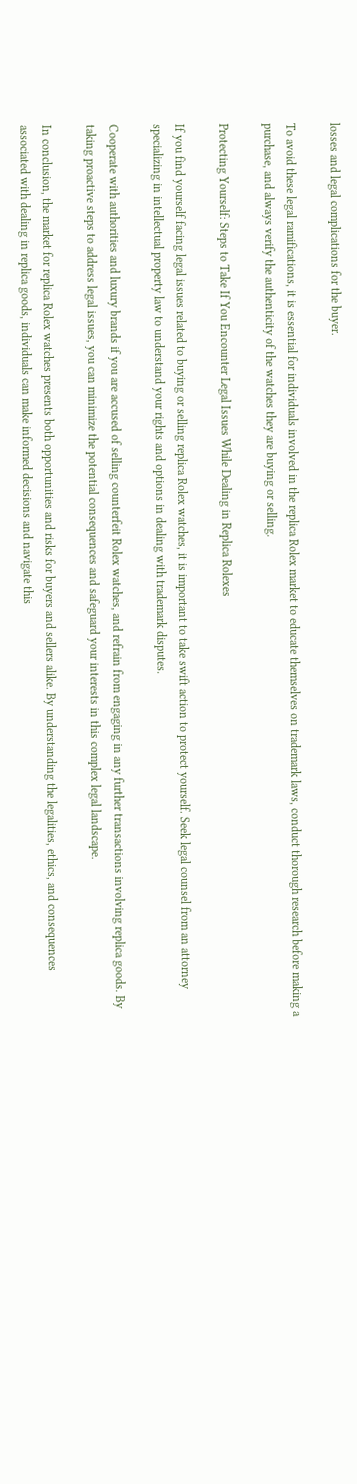losses and legal complications for the buyer.

To avoid these legal ramifications, it is essential for individuals involved in the replica Rolex market to educate themselves on trademark laws, conduct thorough research before making a purchase, and always verify the authenticity of the watches they are buying or selling.

Protecting Yourself: Steps to Take If You Encounter Legal Issues While Dealing in Replica Rolexes

If you find yourself facing legal issues related to buying or selling replica Rolex watches, it is important to take swift action to protect yourself. Seek legal counsel from an attorney specializing in intellectual property law to understand your rights and options in dealing with trademark disputes.

Cooperate with authorities and luxury brands if you are accused of selling counterfeit Rolex watches, and refrain from engaging in any further transactions involving replica goods. By taking proactive steps to address legal issues, you can minimize the potential consequences and safeguard your interests in this complex legal landscape.

In conclusion, the market for replica Rolex watches presents both opportunities and risks for buyers and sellers alike. By understanding the legalities, ethics, and consequences associated with dealing in replica goods, individuals can make informed decisions and navigate this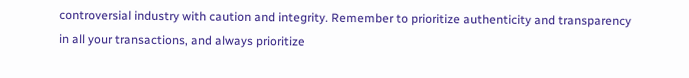controversial industry with caution and integrity. Remember to prioritize authenticity and transparency in all your transactions, and always prioritize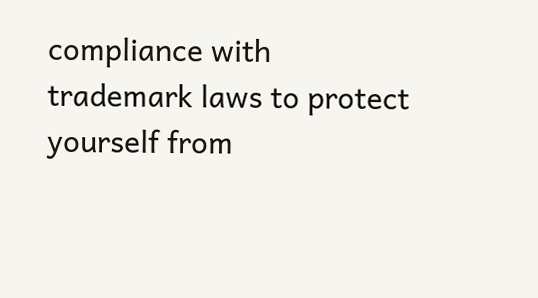compliance with trademark laws to protect yourself from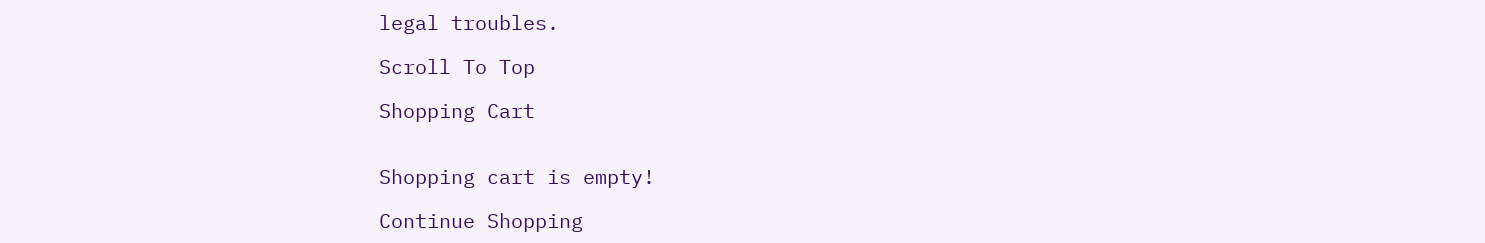legal troubles.

Scroll To Top

Shopping Cart


Shopping cart is empty!

Continue Shopping